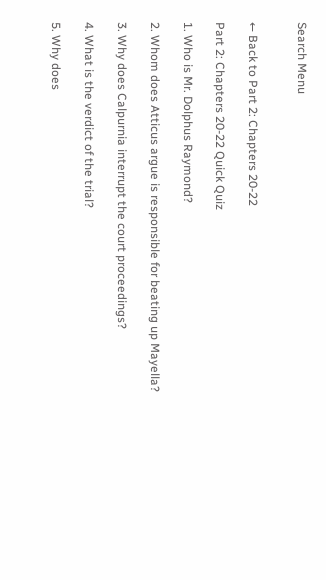Search Menu


← Back to Part 2: Chapters 20-22

Part 2: Chapters 20-22 Quick Quiz

1. Who is Mr. Dolphus Raymond?

2. Whom does Atticus argue is responsible for beating up Mayella?

3. Why does Calpurnia interrupt the court proceedings?

4. What is the verdict of the trial?

5. Why does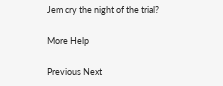Jem cry the night of the trial?

More Help

Previous Next